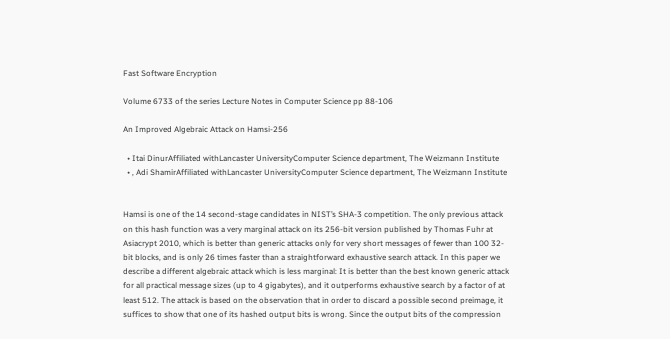Fast Software Encryption

Volume 6733 of the series Lecture Notes in Computer Science pp 88-106

An Improved Algebraic Attack on Hamsi-256

  • Itai DinurAffiliated withLancaster UniversityComputer Science department, The Weizmann Institute
  • , Adi ShamirAffiliated withLancaster UniversityComputer Science department, The Weizmann Institute


Hamsi is one of the 14 second-stage candidates in NIST’s SHA-3 competition. The only previous attack on this hash function was a very marginal attack on its 256-bit version published by Thomas Fuhr at Asiacrypt 2010, which is better than generic attacks only for very short messages of fewer than 100 32-bit blocks, and is only 26 times faster than a straightforward exhaustive search attack. In this paper we describe a different algebraic attack which is less marginal: It is better than the best known generic attack for all practical message sizes (up to 4 gigabytes), and it outperforms exhaustive search by a factor of at least 512. The attack is based on the observation that in order to discard a possible second preimage, it suffices to show that one of its hashed output bits is wrong. Since the output bits of the compression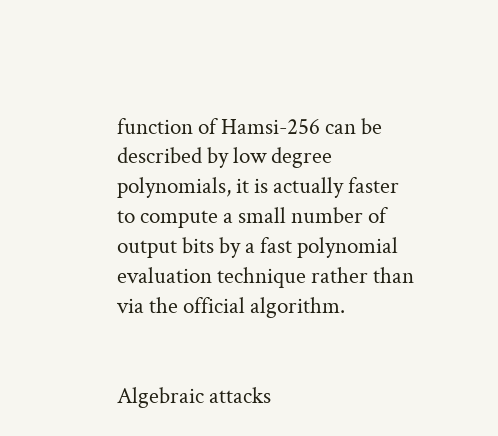function of Hamsi-256 can be described by low degree polynomials, it is actually faster to compute a small number of output bits by a fast polynomial evaluation technique rather than via the official algorithm.


Algebraic attacks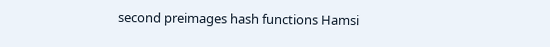second preimages hash functions Hamsi